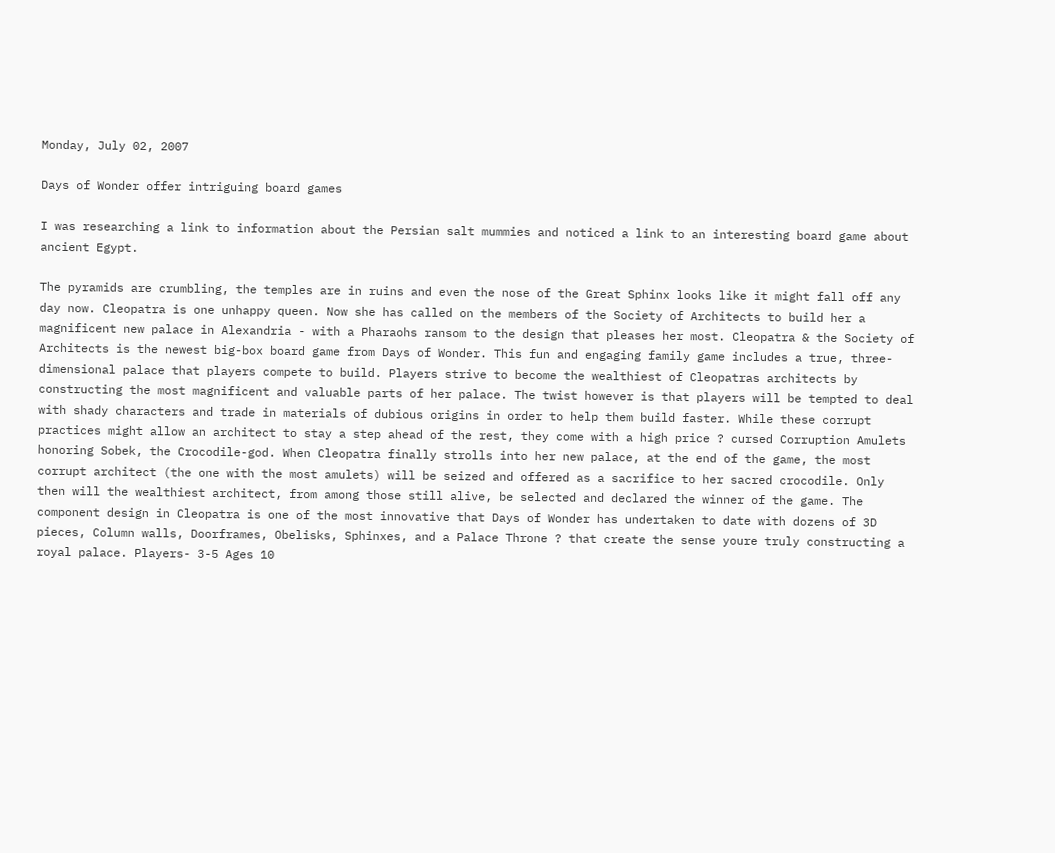Monday, July 02, 2007

Days of Wonder offer intriguing board games

I was researching a link to information about the Persian salt mummies and noticed a link to an interesting board game about ancient Egypt.

The pyramids are crumbling, the temples are in ruins and even the nose of the Great Sphinx looks like it might fall off any day now. Cleopatra is one unhappy queen. Now she has called on the members of the Society of Architects to build her a magnificent new palace in Alexandria - with a Pharaohs ransom to the design that pleases her most. Cleopatra & the Society of Architects is the newest big-box board game from Days of Wonder. This fun and engaging family game includes a true, three-dimensional palace that players compete to build. Players strive to become the wealthiest of Cleopatras architects by constructing the most magnificent and valuable parts of her palace. The twist however is that players will be tempted to deal with shady characters and trade in materials of dubious origins in order to help them build faster. While these corrupt practices might allow an architect to stay a step ahead of the rest, they come with a high price ? cursed Corruption Amulets honoring Sobek, the Crocodile-god. When Cleopatra finally strolls into her new palace, at the end of the game, the most corrupt architect (the one with the most amulets) will be seized and offered as a sacrifice to her sacred crocodile. Only then will the wealthiest architect, from among those still alive, be selected and declared the winner of the game. The component design in Cleopatra is one of the most innovative that Days of Wonder has undertaken to date with dozens of 3D pieces, Column walls, Doorframes, Obelisks, Sphinxes, and a Palace Throne ? that create the sense youre truly constructing a royal palace. Players- 3-5 Ages 10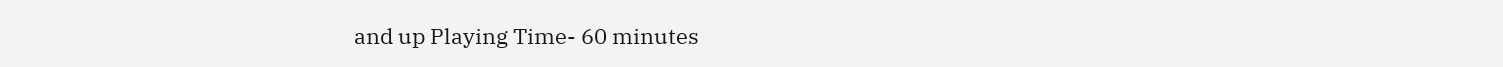and up Playing Time- 60 minutes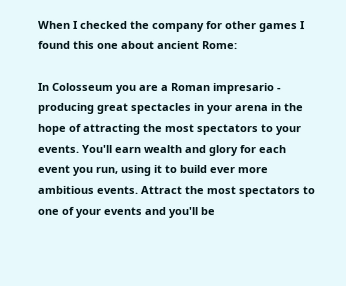When I checked the company for other games I found this one about ancient Rome:

In Colosseum you are a Roman impresario - producing great spectacles in your arena in the hope of attracting the most spectators to your events. You'll earn wealth and glory for each event you run, using it to build ever more ambitious events. Attract the most spectators to one of your events and you'll be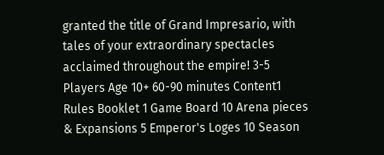granted the title of Grand Impresario, with tales of your extraordinary spectacles acclaimed throughout the empire! 3-5 Players Age 10+ 60-90 minutes Content1 Rules Booklet 1 Game Board 10 Arena pieces & Expansions 5 Emperor's Loges 10 Season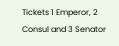Tickets 1 Emperor, 2 Consul and 3 Senator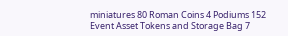miniatures 80 Roman Coins 4 Podiums 152 Event Asset Tokens and Storage Bag 7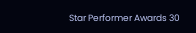Star Performer Awards 30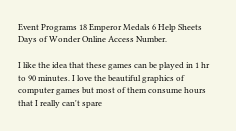Event Programs 18 Emperor Medals 6 Help Sheets Days of Wonder Online Access Number.

I like the idea that these games can be played in 1 hr to 90 minutes. I love the beautiful graphics of computer games but most of them consume hours that I really can't spare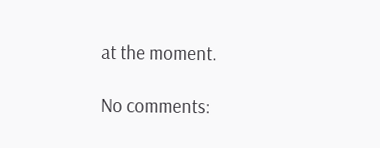at the moment.

No comments: